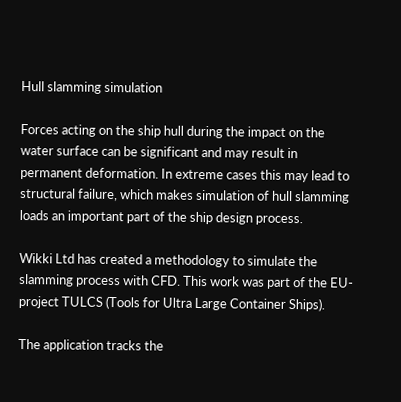Hull slamming simulation

Forces acting on the ship hull during the impact on the water surface can be significant and may result in permanent deformation. In extreme cases this may lead to structural failure, which makes simulation of hull slamming loads an important part of the ship design process.

Wikki Ltd has created a methodology to simulate the slamming process with CFD. This work was part of the EU-project TULCS (Tools for Ultra Large Container Ships).

The application tracks the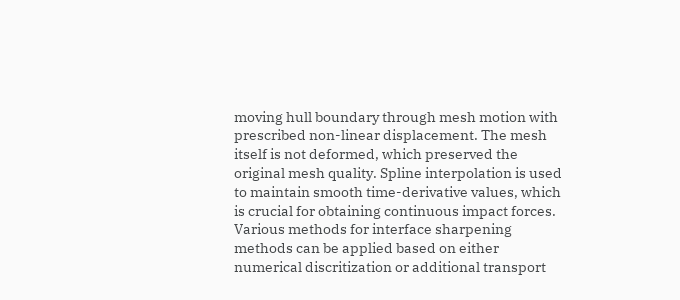moving hull boundary through mesh motion with prescribed non-linear displacement. The mesh itself is not deformed, which preserved the original mesh quality. Spline interpolation is used to maintain smooth time-derivative values, which is crucial for obtaining continuous impact forces. Various methods for interface sharpening methods can be applied based on either numerical discritization or additional transport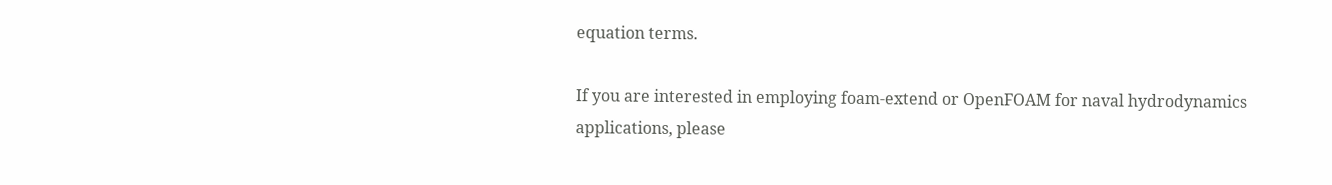equation terms.

If you are interested in employing foam-extend or OpenFOAM for naval hydrodynamics applications, please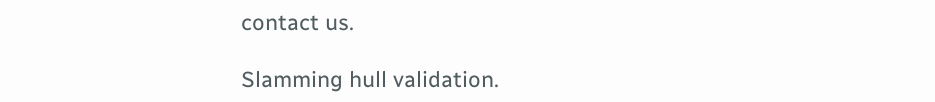contact us.

Slamming hull validation.